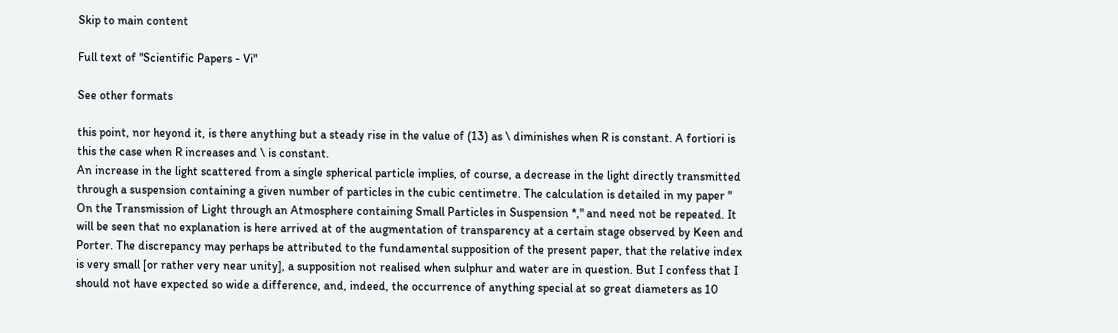Skip to main content

Full text of "Scientific Papers - Vi"

See other formats

this point, nor heyond it, is there anything but a steady rise in the value of (13) as \ diminishes when R is constant. A fortiori is this the case when R increases and \ is constant.
An increase in the light scattered from a single spherical particle implies, of course, a decrease in the light directly transmitted through a suspension containing a given number of particles in the cubic centimetre. The calculation is detailed in my paper " On the Transmission of Light through an Atmosphere containing Small Particles in Suspension *," and need not be repeated. It will be seen that no explanation is here arrived at of the augmentation of transparency at a certain stage observed by Keen and Porter. The discrepancy may perhaps be attributed to the fundamental supposition of the present paper, that the relative index is very small [or rather very near unity], a supposition not realised when sulphur and water are in question. But I confess that I should not have expected so wide a difference, and, indeed, the occurrence of anything special at so great diameters as 10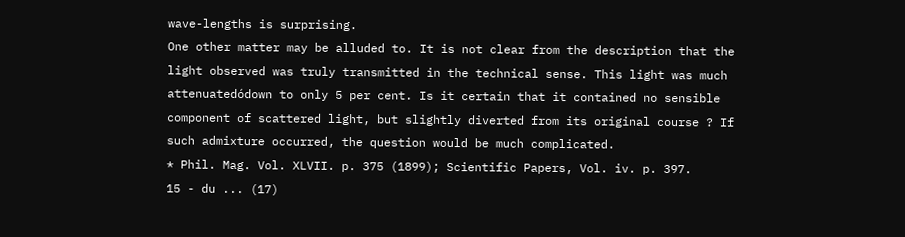wave-lengths is surprising.
One other matter may be alluded to. It is not clear from the description that the light observed was truly transmitted in the technical sense. This light was much attenuatedódown to only 5 per cent. Is it certain that it contained no sensible component of scattered light, but slightly diverted from its original course ? If such admixture occurred, the question would be much complicated.
* Phil. Mag. Vol. XLVII. p. 375 (1899); Scientific Papers, Vol. iv. p. 397.                                                                                                     15 - du ... (17)